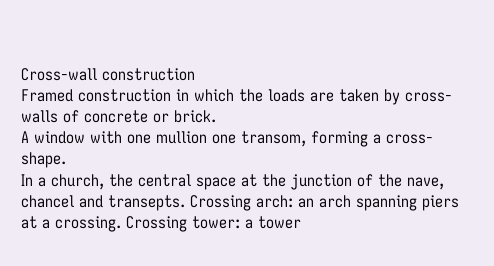Cross-wall construction
Framed construction in which the loads are taken by cross-walls of concrete or brick.
A window with one mullion one transom, forming a cross-shape.
In a church, the central space at the junction of the nave, chancel and transepts. Crossing arch: an arch spanning piers at a crossing. Crossing tower: a tower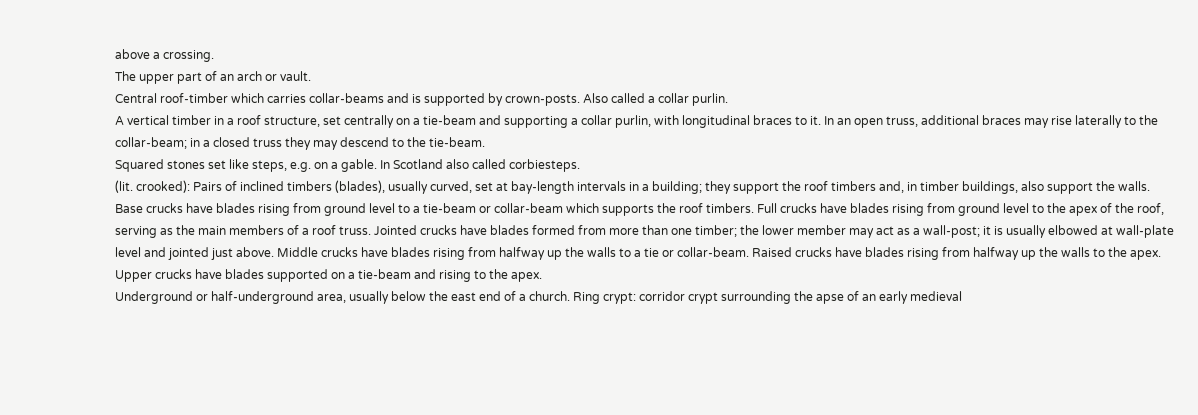above a crossing.
The upper part of an arch or vault.
Central roof-timber which carries collar-beams and is supported by crown-posts. Also called a collar purlin.
A vertical timber in a roof structure, set centrally on a tie-beam and supporting a collar purlin, with longitudinal braces to it. In an open truss, additional braces may rise laterally to the collar-beam; in a closed truss they may descend to the tie-beam.
Squared stones set like steps, e.g. on a gable. In Scotland also called corbiesteps.
(lit. crooked): Pairs of inclined timbers (blades), usually curved, set at bay-length intervals in a building; they support the roof timbers and, in timber buildings, also support the walls. Base crucks have blades rising from ground level to a tie-beam or collar-beam which supports the roof timbers. Full crucks have blades rising from ground level to the apex of the roof, serving as the main members of a roof truss. Jointed crucks have blades formed from more than one timber; the lower member may act as a wall-post; it is usually elbowed at wall-plate level and jointed just above. Middle crucks have blades rising from halfway up the walls to a tie or collar-beam. Raised crucks have blades rising from halfway up the walls to the apex. Upper crucks have blades supported on a tie-beam and rising to the apex.
Underground or half-underground area, usually below the east end of a church. Ring crypt: corridor crypt surrounding the apse of an early medieval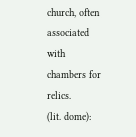church, often associated with chambers for relics.
(lit. dome):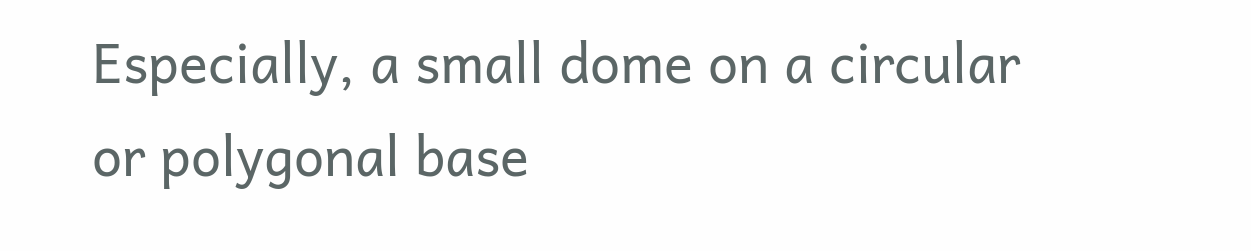Especially, a small dome on a circular or polygonal base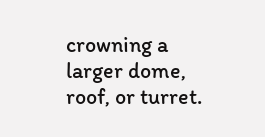crowning a larger dome, roof, or turret.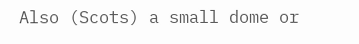Also (Scots) a small dome or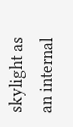skylight as an internal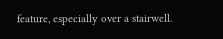feature, especially over a stairwell.